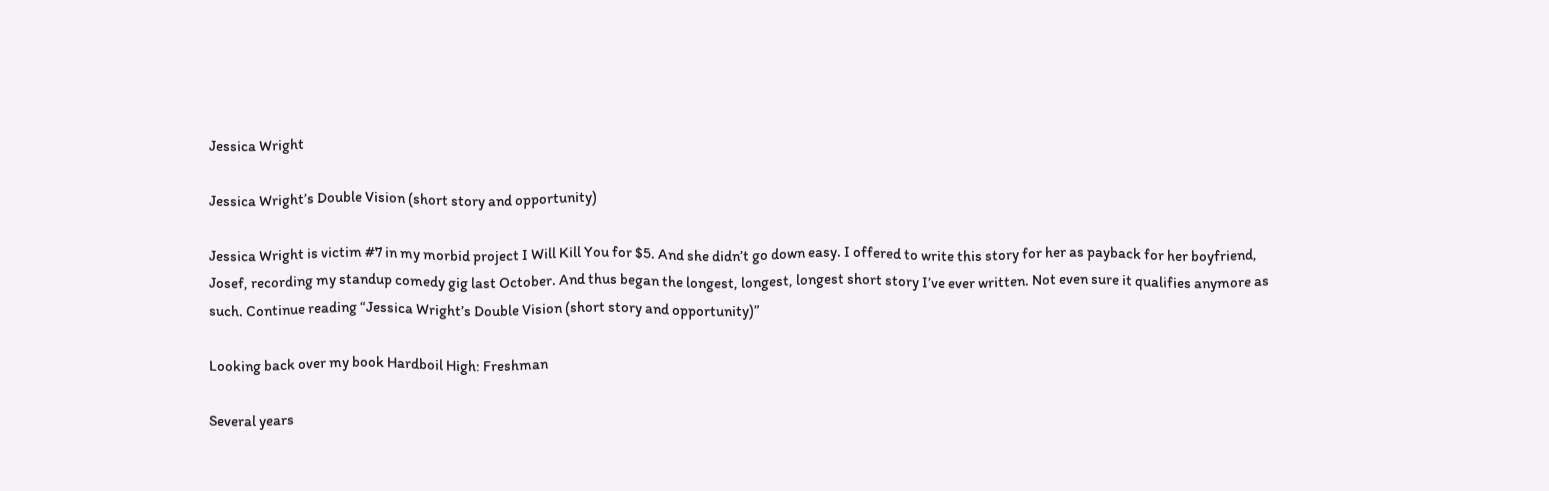Jessica Wright

Jessica Wright’s Double Vision (short story and opportunity)

Jessica Wright is victim #7 in my morbid project I Will Kill You for $5. And she didn’t go down easy. I offered to write this story for her as payback for her boyfriend, Josef, recording my standup comedy gig last October. And thus began the longest, longest, longest short story I’ve ever written. Not even sure it qualifies anymore as such. Continue reading “Jessica Wright’s Double Vision (short story and opportunity)”

Looking back over my book Hardboil High: Freshman

Several years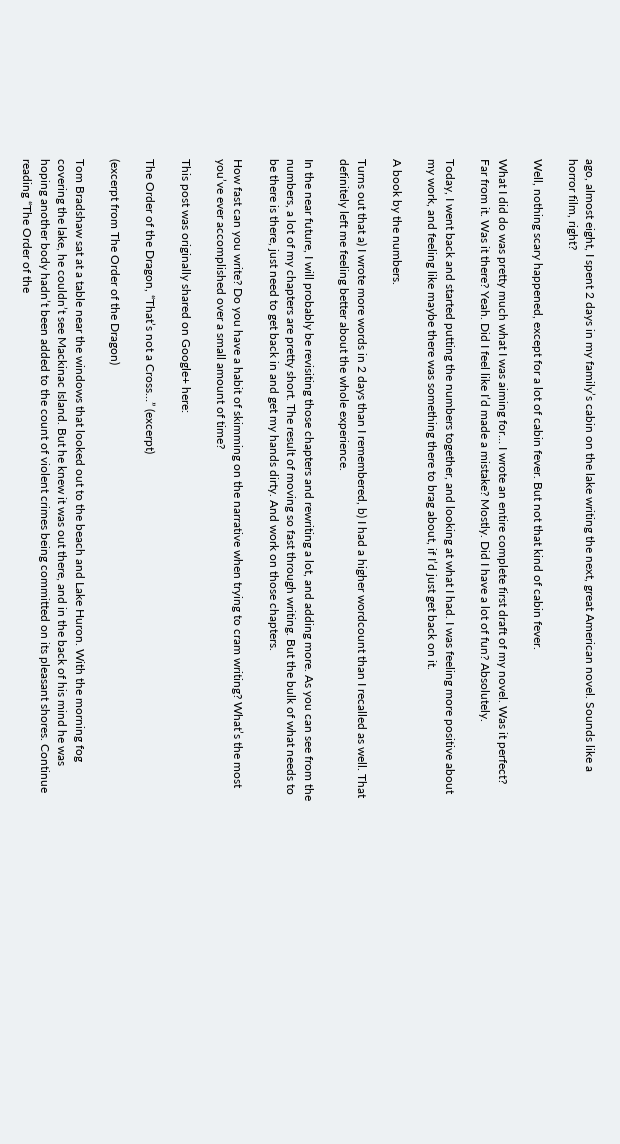ago, almost eight, I spent 2 days in my family’s cabin on the lake writing the next, great American novel. Sounds like a horror film, right?

Well, nothing scary happened, except for a lot of cabin fever. But not that kind of cabin fever.

What I did do was pretty much what I was aiming for… I wrote an entire complete first draft of my novel. Was it perfect? Far from it. Was it there? Yeah. Did I feel like I’d made a mistake? Mostly. Did I have a lot of fun? Absolutely.

Today, I went back and started putting the numbers together, and looking at what I had. I was feeling more positive about my work, and feeling like maybe there was something there to brag about, if I’d just get back on it.

A book by the numbers.

Turns out that a) I wrote more words in 2 days than I remembered, b) I had a higher wordcount than I recalled as well. That definitely left me feeling better about the whole experience.

In the near future, I will probably be revisiting those chapters and rewriting a lot, and adding more. As you can see from the numbers, a lot of my chapters are pretty short. The result of moving so fast through writing. But the bulk of what needs to be there is there, just need to get back in and get my hands dirty. And work on those chapters.

How fast can you write? Do you have a habit of skimming on the narrative when trying to cram writing? What’s the most you’ve ever accomplished over a small amount of time?

This post was originally shared on Google+ here:

The Order of the Dragon, “That’s not a Cross…” (excerpt)

(excerpt from The Order of the Dragon)

Tom Bradshaw sat at a table near the windows that looked out to the beach and Lake Huron. With the morning fog covering the lake, he couldn’t see Mackinac Island. But he knew it was out there, and in the back of his mind he was hoping another body hadn’t been added to the count of violent crimes being committed on its pleasant shores. Continue reading “The Order of the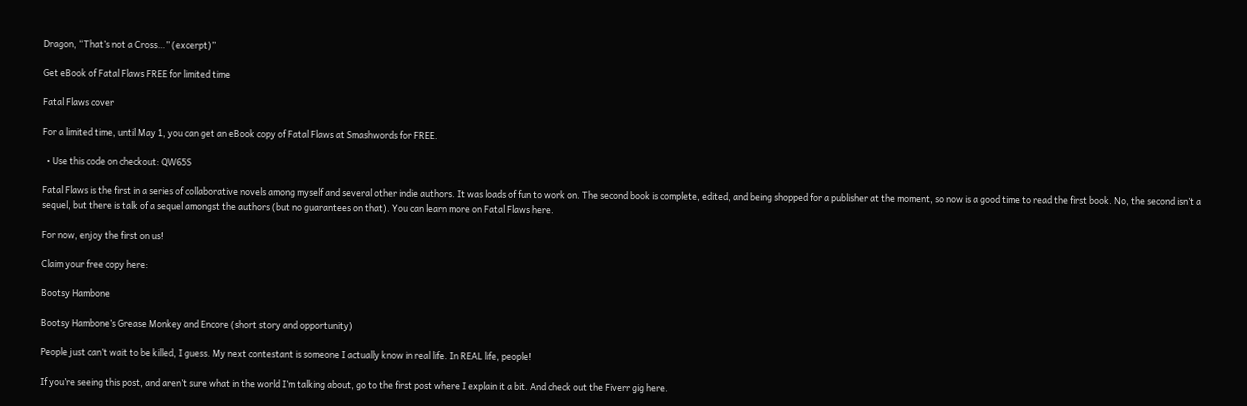Dragon, “That’s not a Cross…” (excerpt)”

Get eBook of Fatal Flaws FREE for limited time

Fatal Flaws cover

For a limited time, until May 1, you can get an eBook copy of Fatal Flaws at Smashwords for FREE.

  • Use this code on checkout: QW65S

Fatal Flaws is the first in a series of collaborative novels among myself and several other indie authors. It was loads of fun to work on. The second book is complete, edited, and being shopped for a publisher at the moment, so now is a good time to read the first book. No, the second isn’t a sequel, but there is talk of a sequel amongst the authors (but no guarantees on that). You can learn more on Fatal Flaws here.

For now, enjoy the first on us!

Claim your free copy here:

Bootsy Hambone

Bootsy Hambone’s Grease Monkey and Encore (short story and opportunity)

People just can’t wait to be killed, I guess. My next contestant is someone I actually know in real life. In REAL life, people!

If you’re seeing this post, and aren’t sure what in the world I’m talking about, go to the first post where I explain it a bit. And check out the Fiverr gig here.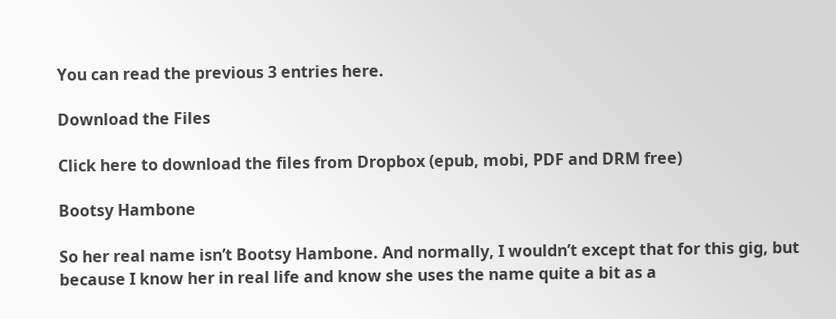You can read the previous 3 entries here.

Download the Files

Click here to download the files from Dropbox (epub, mobi, PDF and DRM free)

Bootsy Hambone

So her real name isn’t Bootsy Hambone. And normally, I wouldn’t except that for this gig, but because I know her in real life and know she uses the name quite a bit as a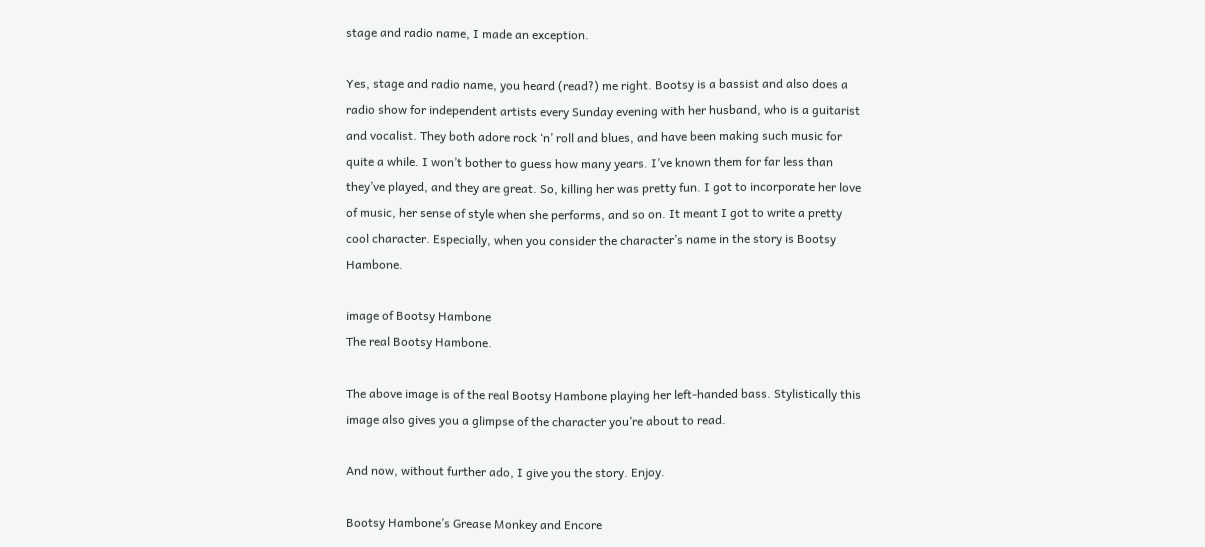stage and radio name, I made an exception.

Yes, stage and radio name, you heard (read?) me right. Bootsy is a bassist and also does a radio show for independent artists every Sunday evening with her husband, who is a guitarist and vocalist. They both adore rock ‘n’ roll and blues, and have been making such music for quite a while. I won’t bother to guess how many years. I’ve known them for far less than they’ve played, and they are great. So, killing her was pretty fun. I got to incorporate her love of music, her sense of style when she performs, and so on. It meant I got to write a pretty cool character. Especially, when you consider the character’s name in the story is Bootsy Hambone.

image of Bootsy Hambone
The real Bootsy Hambone.

The above image is of the real Bootsy Hambone playing her left-handed bass. Stylistically this image also gives you a glimpse of the character you’re about to read.

And now, without further ado, I give you the story. Enjoy.

Bootsy Hambone’s Grease Monkey and Encore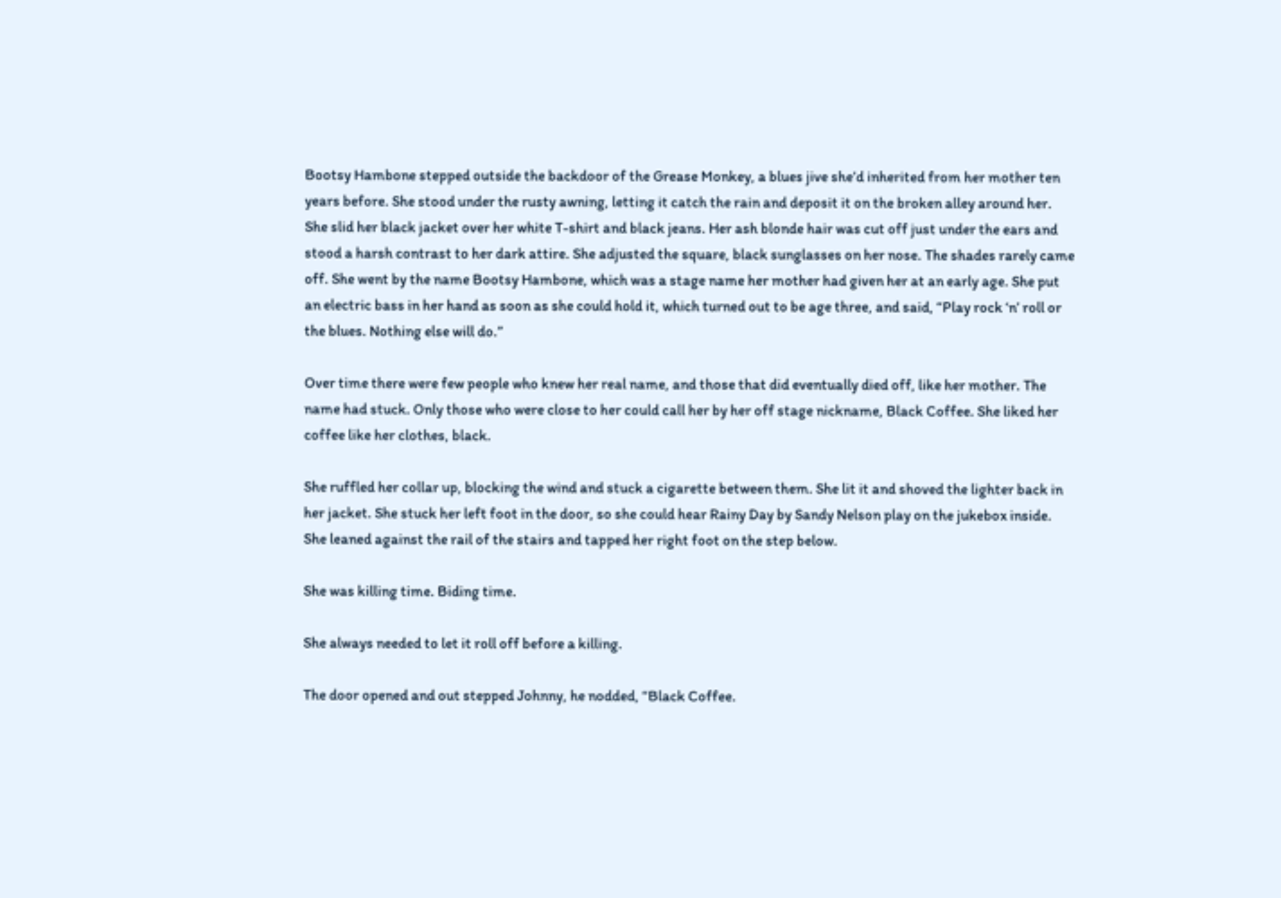Bootsy Hambone stepped outside the backdoor of the Grease Monkey, a blues jive she’d inherited from her mother ten years before. She stood under the rusty awning, letting it catch the rain and deposit it on the broken alley around her. She slid her black jacket over her white T-shirt and black jeans. Her ash blonde hair was cut off just under the ears and stood a harsh contrast to her dark attire. She adjusted the square, black sunglasses on her nose. The shades rarely came off. She went by the name Bootsy Hambone, which was a stage name her mother had given her at an early age. She put an electric bass in her hand as soon as she could hold it, which turned out to be age three, and said, “Play rock ‘n’ roll or the blues. Nothing else will do.”

Over time there were few people who knew her real name, and those that did eventually died off, like her mother. The name had stuck. Only those who were close to her could call her by her off stage nickname, Black Coffee. She liked her coffee like her clothes, black.

She ruffled her collar up, blocking the wind and stuck a cigarette between them. She lit it and shoved the lighter back in her jacket. She stuck her left foot in the door, so she could hear Rainy Day by Sandy Nelson play on the jukebox inside. She leaned against the rail of the stairs and tapped her right foot on the step below.

She was killing time. Biding time.

She always needed to let it roll off before a killing.

The door opened and out stepped Johnny, he nodded, “Black Coffee.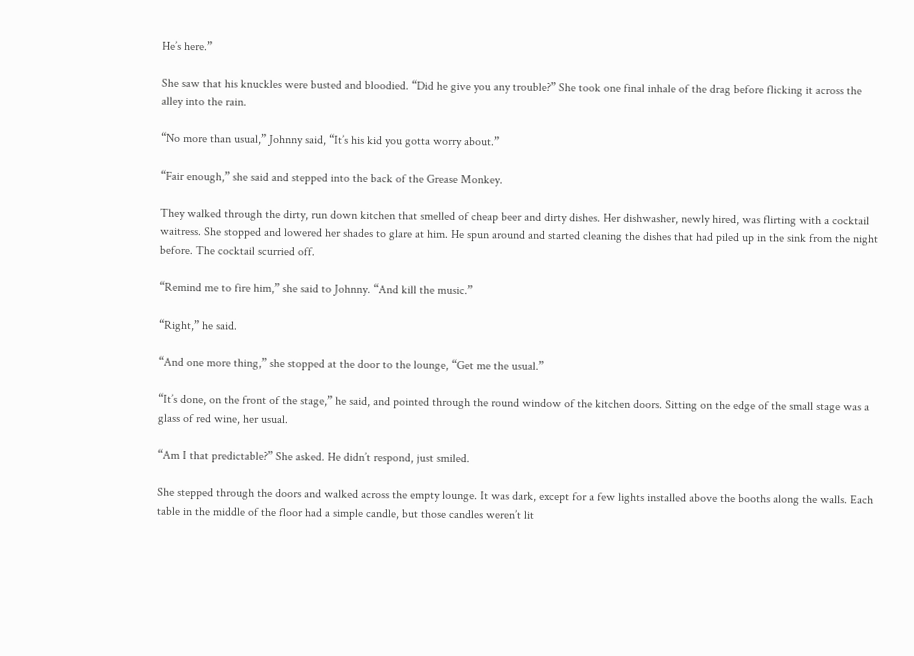He’s here.”

She saw that his knuckles were busted and bloodied. “Did he give you any trouble?” She took one final inhale of the drag before flicking it across the alley into the rain.

“No more than usual,” Johnny said, “It’s his kid you gotta worry about.”

“Fair enough,” she said and stepped into the back of the Grease Monkey.

They walked through the dirty, run down kitchen that smelled of cheap beer and dirty dishes. Her dishwasher, newly hired, was flirting with a cocktail waitress. She stopped and lowered her shades to glare at him. He spun around and started cleaning the dishes that had piled up in the sink from the night before. The cocktail scurried off.

“Remind me to fire him,” she said to Johnny. “And kill the music.”

“Right,” he said.

“And one more thing,” she stopped at the door to the lounge, “Get me the usual.”

“It’s done, on the front of the stage,” he said, and pointed through the round window of the kitchen doors. Sitting on the edge of the small stage was a glass of red wine, her usual.

“Am I that predictable?” She asked. He didn’t respond, just smiled.

She stepped through the doors and walked across the empty lounge. It was dark, except for a few lights installed above the booths along the walls. Each table in the middle of the floor had a simple candle, but those candles weren’t lit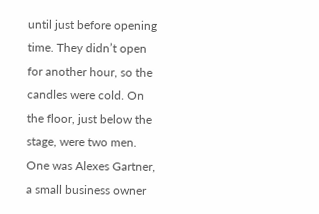until just before opening time. They didn’t open for another hour, so the candles were cold. On the floor, just below the stage, were two men. One was Alexes Gartner, a small business owner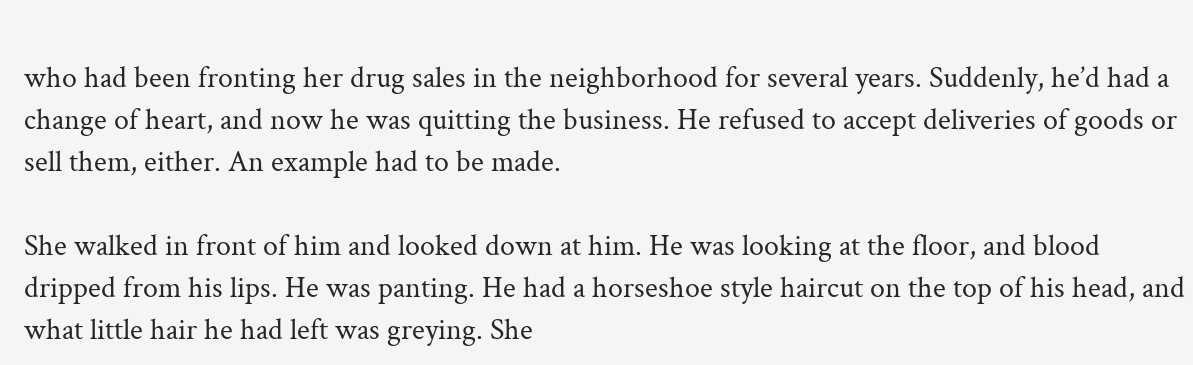who had been fronting her drug sales in the neighborhood for several years. Suddenly, he’d had a change of heart, and now he was quitting the business. He refused to accept deliveries of goods or sell them, either. An example had to be made.

She walked in front of him and looked down at him. He was looking at the floor, and blood dripped from his lips. He was panting. He had a horseshoe style haircut on the top of his head, and what little hair he had left was greying. She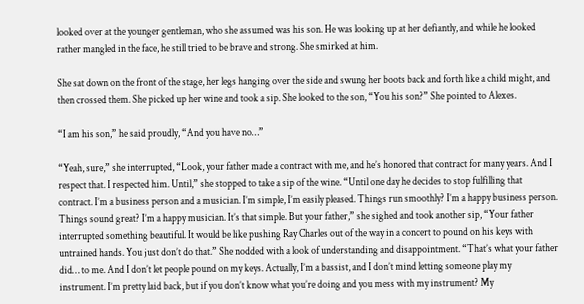looked over at the younger gentleman, who she assumed was his son. He was looking up at her defiantly, and while he looked rather mangled in the face, he still tried to be brave and strong. She smirked at him.

She sat down on the front of the stage, her legs hanging over the side and swung her boots back and forth like a child might, and then crossed them. She picked up her wine and took a sip. She looked to the son, “You his son?” She pointed to Alexes.

“I am his son,” he said proudly, “And you have no…”

“Yeah, sure,” she interrupted, “Look, your father made a contract with me, and he’s honored that contract for many years. And I respect that. I respected him. Until,” she stopped to take a sip of the wine. “Until one day he decides to stop fulfilling that contract. I’m a business person and a musician. I’m simple, I’m easily pleased. Things run smoothly? I’m a happy business person. Things sound great? I’m a happy musician. It’s that simple. But your father,” she sighed and took another sip, “Your father interrupted something beautiful. It would be like pushing Ray Charles out of the way in a concert to pound on his keys with untrained hands. You just don’t do that.” She nodded with a look of understanding and disappointment. “That’s what your father did… to me. And I don’t let people pound on my keys. Actually, I’m a bassist, and I don’t mind letting someone play my instrument. I’m pretty laid back, but if you don’t know what you’re doing and you mess with my instrument? My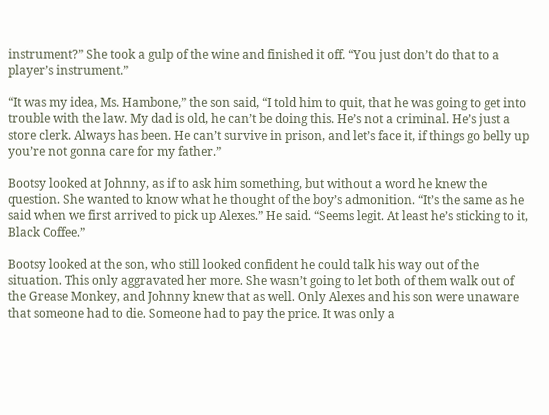instrument?” She took a gulp of the wine and finished it off. “You just don’t do that to a player’s instrument.”

“It was my idea, Ms. Hambone,” the son said, “I told him to quit, that he was going to get into trouble with the law. My dad is old, he can’t be doing this. He’s not a criminal. He’s just a store clerk. Always has been. He can’t survive in prison, and let’s face it, if things go belly up you’re not gonna care for my father.”

Bootsy looked at Johnny, as if to ask him something, but without a word he knew the question. She wanted to know what he thought of the boy’s admonition. “It’s the same as he said when we first arrived to pick up Alexes.” He said. “Seems legit. At least he’s sticking to it, Black Coffee.”

Bootsy looked at the son, who still looked confident he could talk his way out of the situation. This only aggravated her more. She wasn’t going to let both of them walk out of the Grease Monkey, and Johnny knew that as well. Only Alexes and his son were unaware that someone had to die. Someone had to pay the price. It was only a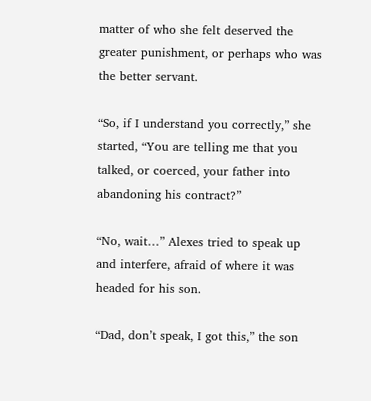matter of who she felt deserved the greater punishment, or perhaps who was the better servant.

“So, if I understand you correctly,” she started, “You are telling me that you talked, or coerced, your father into abandoning his contract?”

“No, wait…” Alexes tried to speak up and interfere, afraid of where it was headed for his son.

“Dad, don’t speak, I got this,” the son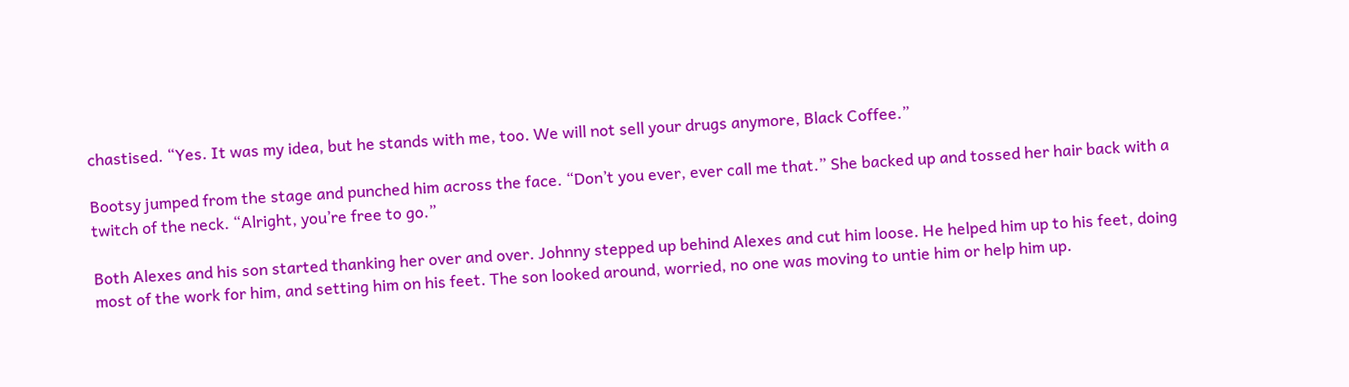chastised. “Yes. It was my idea, but he stands with me, too. We will not sell your drugs anymore, Black Coffee.”

Bootsy jumped from the stage and punched him across the face. “Don’t you ever, ever call me that.” She backed up and tossed her hair back with a twitch of the neck. “Alright, you’re free to go.”

Both Alexes and his son started thanking her over and over. Johnny stepped up behind Alexes and cut him loose. He helped him up to his feet, doing most of the work for him, and setting him on his feet. The son looked around, worried, no one was moving to untie him or help him up.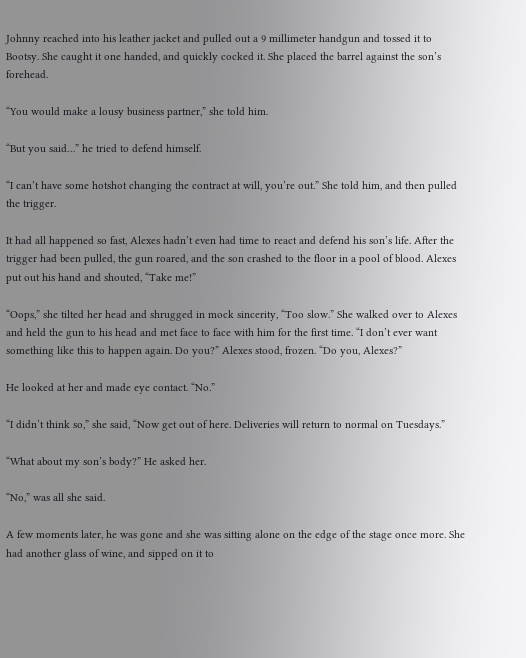Johnny reached into his leather jacket and pulled out a 9 millimeter handgun and tossed it to Bootsy. She caught it one handed, and quickly cocked it. She placed the barrel against the son’s forehead.

“You would make a lousy business partner,” she told him.

“But you said…” he tried to defend himself.

“I can’t have some hotshot changing the contract at will, you’re out.” She told him, and then pulled the trigger.

It had all happened so fast, Alexes hadn’t even had time to react and defend his son’s life. After the trigger had been pulled, the gun roared, and the son crashed to the floor in a pool of blood. Alexes put out his hand and shouted, “Take me!”

“Oops,” she tilted her head and shrugged in mock sincerity, “Too slow.” She walked over to Alexes and held the gun to his head and met face to face with him for the first time. “I don’t ever want something like this to happen again. Do you?” Alexes stood, frozen. “Do you, Alexes?”

He looked at her and made eye contact. “No.”

“I didn’t think so,” she said, “Now get out of here. Deliveries will return to normal on Tuesdays.”

“What about my son’s body?” He asked her.

“No,” was all she said.

A few moments later, he was gone and she was sitting alone on the edge of the stage once more. She had another glass of wine, and sipped on it to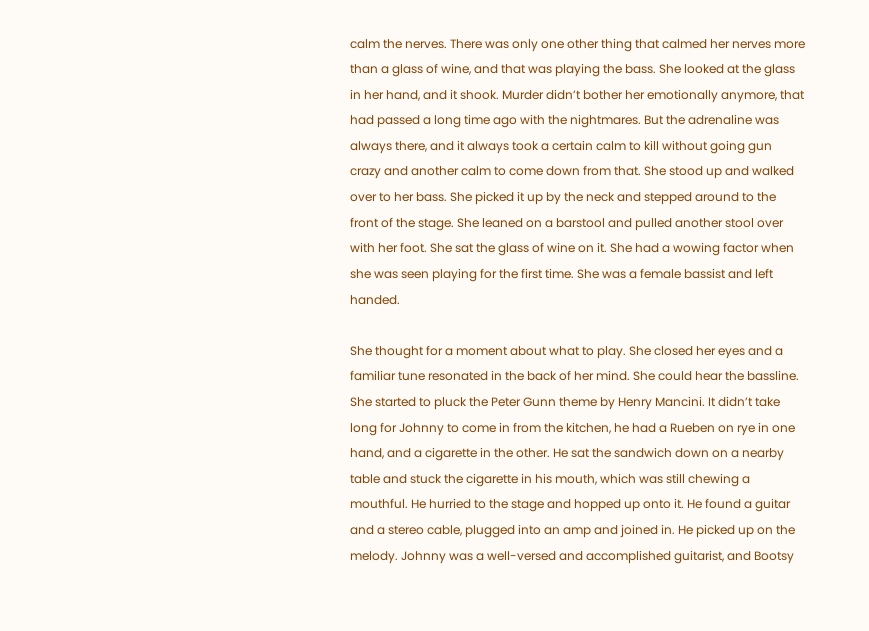calm the nerves. There was only one other thing that calmed her nerves more than a glass of wine, and that was playing the bass. She looked at the glass in her hand, and it shook. Murder didn’t bother her emotionally anymore, that had passed a long time ago with the nightmares. But the adrenaline was always there, and it always took a certain calm to kill without going gun crazy and another calm to come down from that. She stood up and walked over to her bass. She picked it up by the neck and stepped around to the front of the stage. She leaned on a barstool and pulled another stool over with her foot. She sat the glass of wine on it. She had a wowing factor when she was seen playing for the first time. She was a female bassist and left handed.

She thought for a moment about what to play. She closed her eyes and a familiar tune resonated in the back of her mind. She could hear the bassline. She started to pluck the Peter Gunn theme by Henry Mancini. It didn’t take long for Johnny to come in from the kitchen, he had a Rueben on rye in one hand, and a cigarette in the other. He sat the sandwich down on a nearby table and stuck the cigarette in his mouth, which was still chewing a mouthful. He hurried to the stage and hopped up onto it. He found a guitar and a stereo cable, plugged into an amp and joined in. He picked up on the melody. Johnny was a well-versed and accomplished guitarist, and Bootsy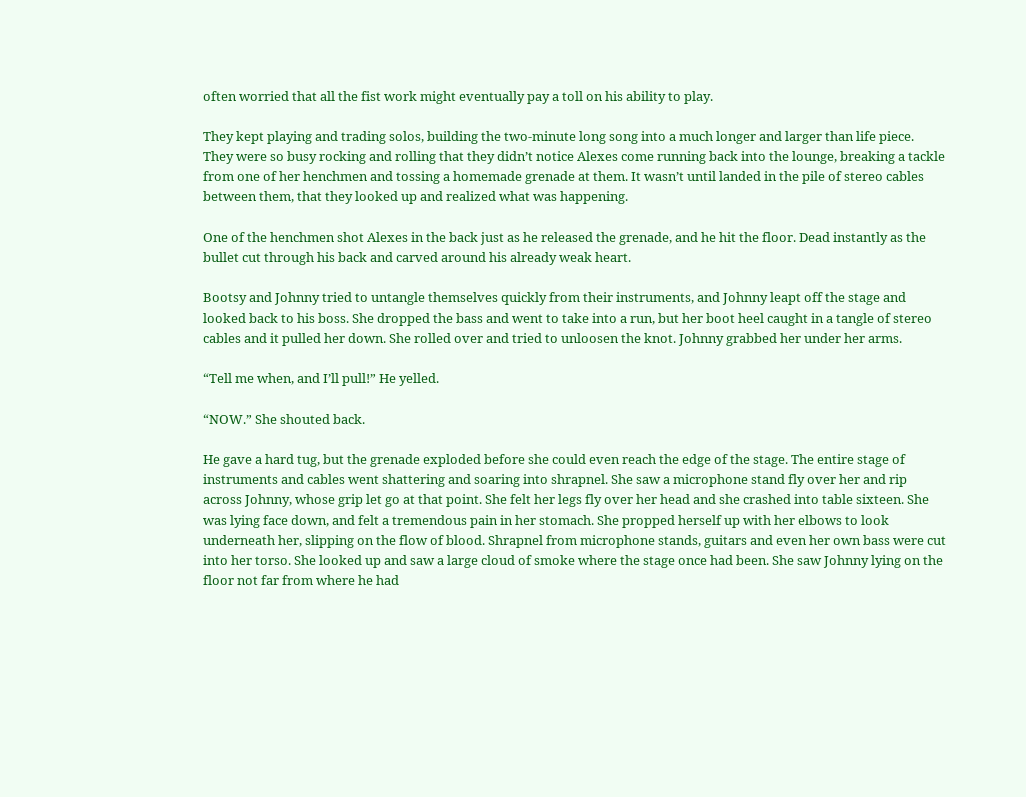often worried that all the fist work might eventually pay a toll on his ability to play.

They kept playing and trading solos, building the two-minute long song into a much longer and larger than life piece. They were so busy rocking and rolling that they didn’t notice Alexes come running back into the lounge, breaking a tackle from one of her henchmen and tossing a homemade grenade at them. It wasn’t until landed in the pile of stereo cables between them, that they looked up and realized what was happening.

One of the henchmen shot Alexes in the back just as he released the grenade, and he hit the floor. Dead instantly as the bullet cut through his back and carved around his already weak heart.

Bootsy and Johnny tried to untangle themselves quickly from their instruments, and Johnny leapt off the stage and looked back to his boss. She dropped the bass and went to take into a run, but her boot heel caught in a tangle of stereo cables and it pulled her down. She rolled over and tried to unloosen the knot. Johnny grabbed her under her arms.

“Tell me when, and I’ll pull!” He yelled.

“NOW.” She shouted back.

He gave a hard tug, but the grenade exploded before she could even reach the edge of the stage. The entire stage of instruments and cables went shattering and soaring into shrapnel. She saw a microphone stand fly over her and rip across Johnny, whose grip let go at that point. She felt her legs fly over her head and she crashed into table sixteen. She was lying face down, and felt a tremendous pain in her stomach. She propped herself up with her elbows to look underneath her, slipping on the flow of blood. Shrapnel from microphone stands, guitars and even her own bass were cut into her torso. She looked up and saw a large cloud of smoke where the stage once had been. She saw Johnny lying on the floor not far from where he had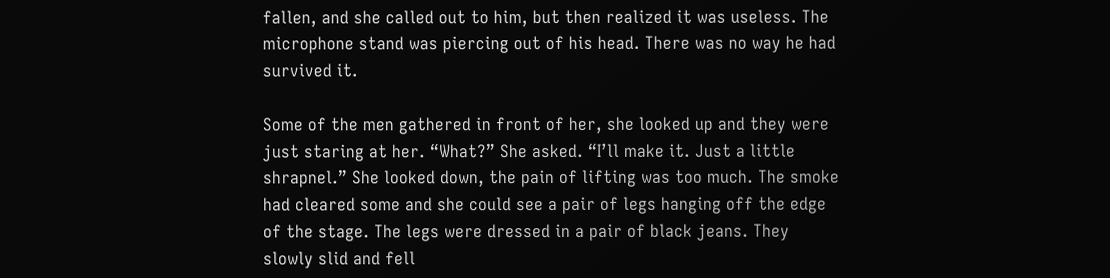fallen, and she called out to him, but then realized it was useless. The microphone stand was piercing out of his head. There was no way he had survived it.

Some of the men gathered in front of her, she looked up and they were just staring at her. “What?” She asked. “I’ll make it. Just a little shrapnel.” She looked down, the pain of lifting was too much. The smoke had cleared some and she could see a pair of legs hanging off the edge of the stage. The legs were dressed in a pair of black jeans. They slowly slid and fell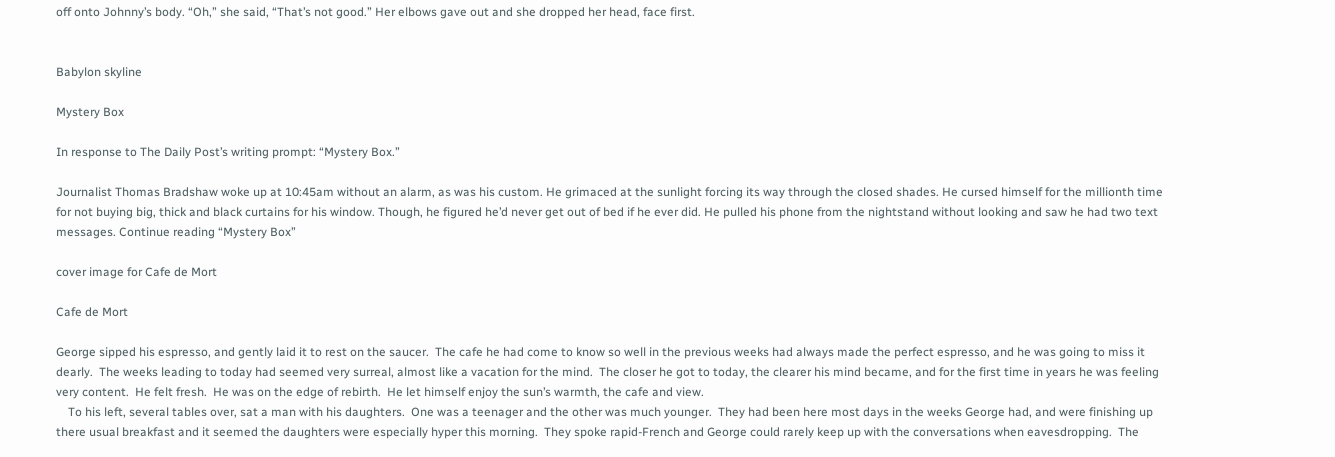off onto Johnny’s body. “Oh,” she said, “That’s not good.” Her elbows gave out and she dropped her head, face first.


Babylon skyline

Mystery Box

In response to The Daily Post’s writing prompt: “Mystery Box.”

Journalist Thomas Bradshaw woke up at 10:45am without an alarm, as was his custom. He grimaced at the sunlight forcing its way through the closed shades. He cursed himself for the millionth time for not buying big, thick and black curtains for his window. Though, he figured he’d never get out of bed if he ever did. He pulled his phone from the nightstand without looking and saw he had two text messages. Continue reading “Mystery Box”

cover image for Cafe de Mort

Cafe de Mort

George sipped his espresso, and gently laid it to rest on the saucer.  The cafe he had come to know so well in the previous weeks had always made the perfect espresso, and he was going to miss it dearly.  The weeks leading to today had seemed very surreal, almost like a vacation for the mind.  The closer he got to today, the clearer his mind became, and for the first time in years he was feeling very content.  He felt fresh.  He was on the edge of rebirth.  He let himself enjoy the sun’s warmth, the cafe and view.
    To his left, several tables over, sat a man with his daughters.  One was a teenager and the other was much younger.  They had been here most days in the weeks George had, and were finishing up there usual breakfast and it seemed the daughters were especially hyper this morning.  They spoke rapid-French and George could rarely keep up with the conversations when eavesdropping.  The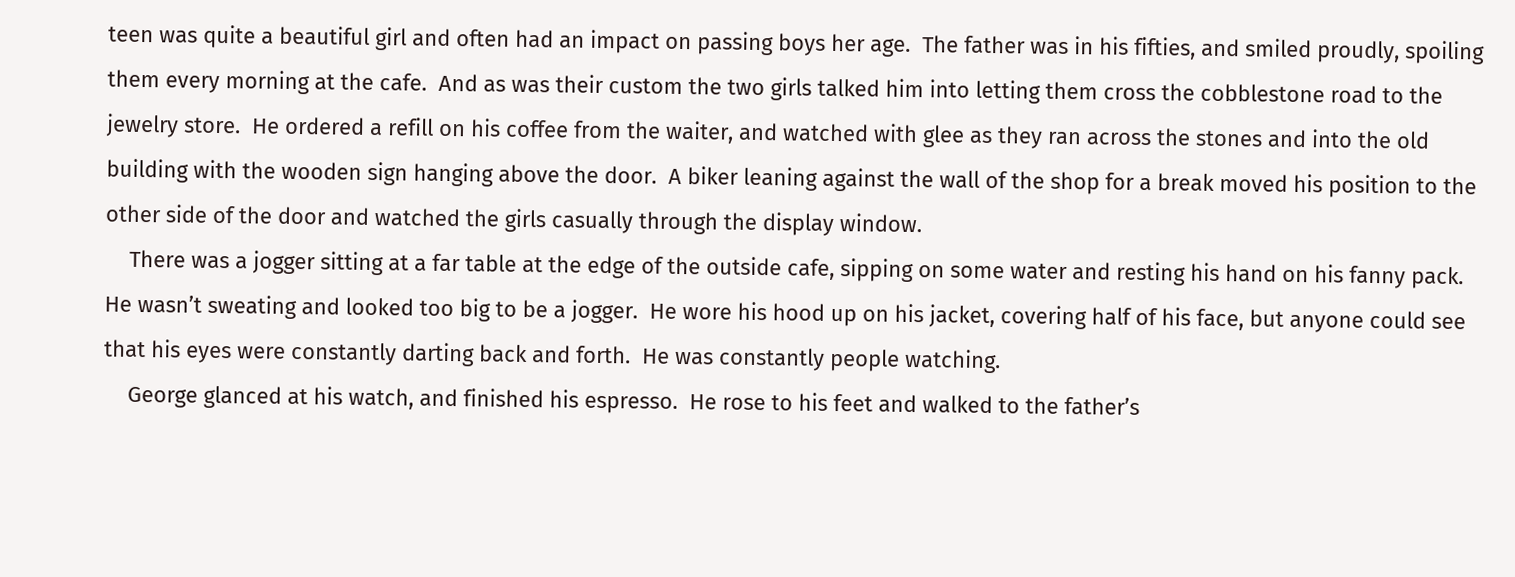teen was quite a beautiful girl and often had an impact on passing boys her age.  The father was in his fifties, and smiled proudly, spoiling them every morning at the cafe.  And as was their custom the two girls talked him into letting them cross the cobblestone road to the jewelry store.  He ordered a refill on his coffee from the waiter, and watched with glee as they ran across the stones and into the old building with the wooden sign hanging above the door.  A biker leaning against the wall of the shop for a break moved his position to the other side of the door and watched the girls casually through the display window.
    There was a jogger sitting at a far table at the edge of the outside cafe, sipping on some water and resting his hand on his fanny pack.  He wasn’t sweating and looked too big to be a jogger.  He wore his hood up on his jacket, covering half of his face, but anyone could see that his eyes were constantly darting back and forth.  He was constantly people watching.
    George glanced at his watch, and finished his espresso.  He rose to his feet and walked to the father’s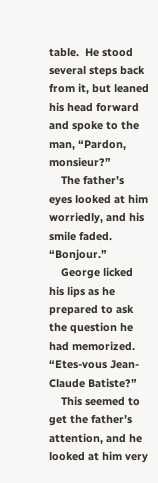table.  He stood several steps back from it, but leaned his head forward and spoke to the man, “Pardon, monsieur?”
    The father’s eyes looked at him worriedly, and his smile faded.  “Bonjour.”
    George licked his lips as he prepared to ask the question he had memorized.  “Etes-vous Jean-Claude Batiste?”
    This seemed to get the father’s attention, and he looked at him very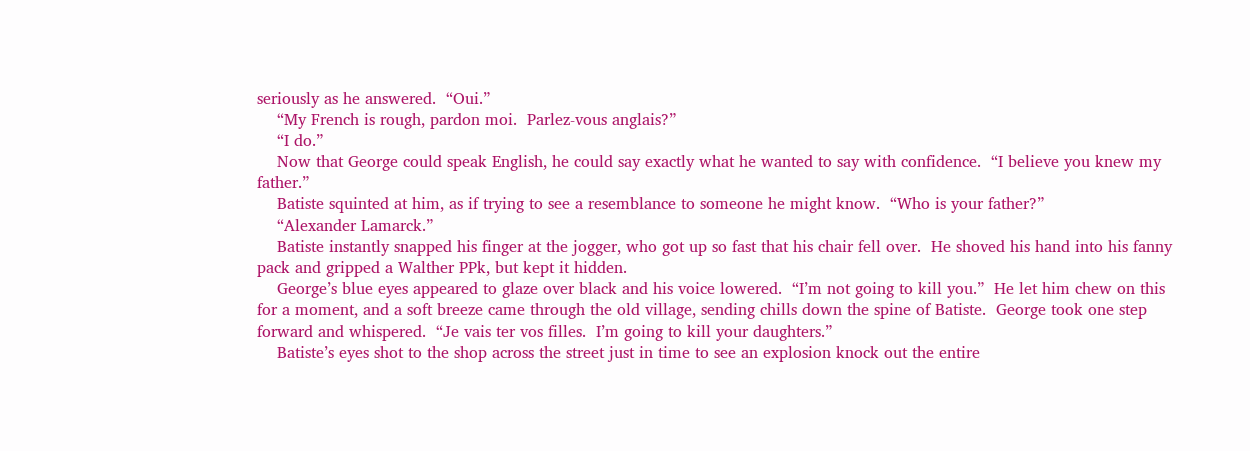seriously as he answered.  “Oui.”
    “My French is rough, pardon moi.  Parlez-vous anglais?”
    “I do.”
    Now that George could speak English, he could say exactly what he wanted to say with confidence.  “I believe you knew my father.”
    Batiste squinted at him, as if trying to see a resemblance to someone he might know.  “Who is your father?”
    “Alexander Lamarck.”
    Batiste instantly snapped his finger at the jogger, who got up so fast that his chair fell over.  He shoved his hand into his fanny pack and gripped a Walther PPk, but kept it hidden.
    George’s blue eyes appeared to glaze over black and his voice lowered.  “I’m not going to kill you.”  He let him chew on this for a moment, and a soft breeze came through the old village, sending chills down the spine of Batiste.  George took one step forward and whispered.  “Je vais ter vos filles.  I’m going to kill your daughters.”
    Batiste’s eyes shot to the shop across the street just in time to see an explosion knock out the entire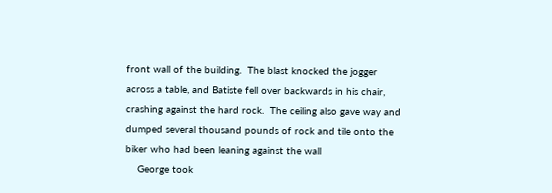front wall of the building.  The blast knocked the jogger across a table, and Batiste fell over backwards in his chair, crashing against the hard rock.  The ceiling also gave way and dumped several thousand pounds of rock and tile onto the biker who had been leaning against the wall
    George took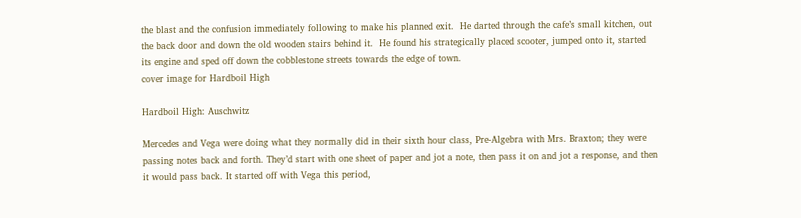the blast and the confusion immediately following to make his planned exit.  He darted through the cafe’s small kitchen, out the back door and down the old wooden stairs behind it.  He found his strategically placed scooter, jumped onto it, started its engine and sped off down the cobblestone streets towards the edge of town.
cover image for Hardboil High

Hardboil High: Auschwitz

Mercedes and Vega were doing what they normally did in their sixth hour class, Pre-Algebra with Mrs. Braxton; they were passing notes back and forth. They’d start with one sheet of paper and jot a note, then pass it on and jot a response, and then it would pass back. It started off with Vega this period,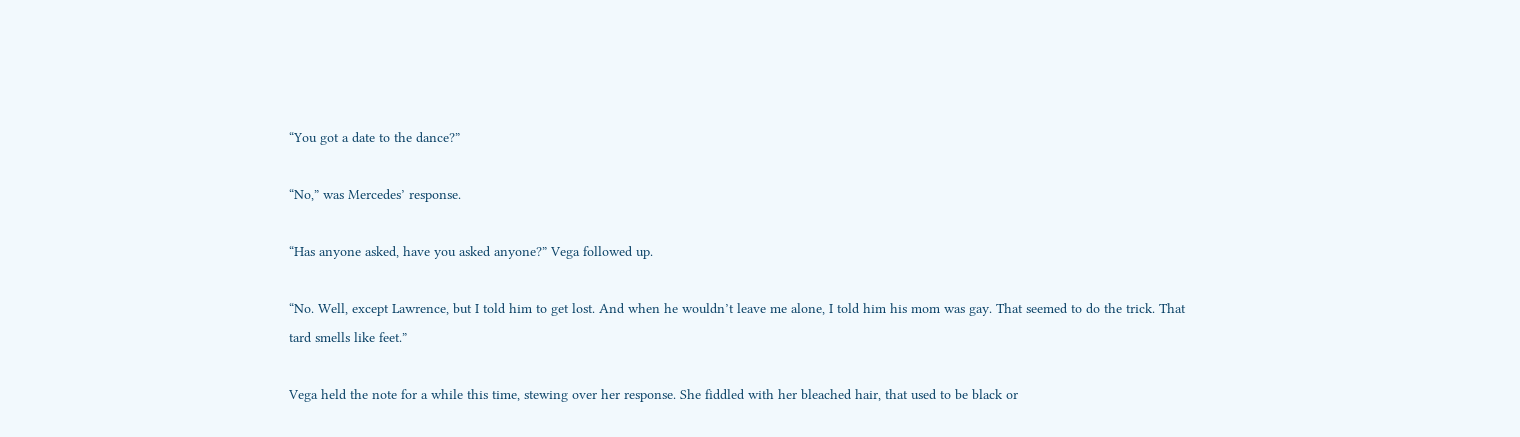“You got a date to the dance?”

“No,” was Mercedes’ response.

“Has anyone asked, have you asked anyone?” Vega followed up.

“No. Well, except Lawrence, but I told him to get lost. And when he wouldn’t leave me alone, I told him his mom was gay. That seemed to do the trick. That tard smells like feet.”

Vega held the note for a while this time, stewing over her response. She fiddled with her bleached hair, that used to be black or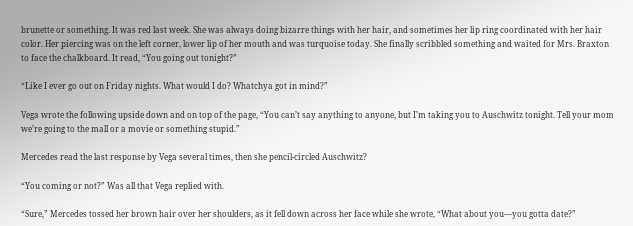brunette or something. It was red last week. She was always doing bizarre things with her hair, and sometimes her lip ring coordinated with her hair color. Her piercing was on the left corner, lower lip of her mouth and was turquoise today. She finally scribbled something and waited for Mrs. Braxton to face the chalkboard. It read, “You going out tonight?”

“Like I ever go out on Friday nights. What would I do? Whatchya got in mind?”

Vega wrote the following upside down and on top of the page, “You can’t say anything to anyone, but I’m taking you to Auschwitz tonight. Tell your mom we’re going to the mall or a movie or something stupid.”

Mercedes read the last response by Vega several times, then she pencil-circled Auschwitz?

“You coming or not?” Was all that Vega replied with.

“Sure,” Mercedes tossed her brown hair over her shoulders, as it fell down across her face while she wrote, “What about you—you gotta date?”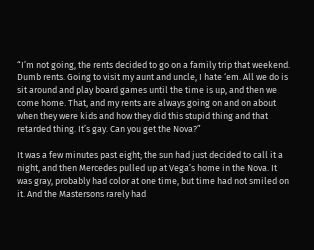“I’m not going, the rents decided to go on a family trip that weekend. Dumb rents. Going to visit my aunt and uncle, I hate ‘em. All we do is sit around and play board games until the time is up, and then we come home. That, and my rents are always going on and on about when they were kids and how they did this stupid thing and that retarded thing. It’s gay. Can you get the Nova?”

It was a few minutes past eight; the sun had just decided to call it a night, and then Mercedes pulled up at Vega’s home in the Nova. It was gray, probably had color at one time, but time had not smiled on it. And the Mastersons rarely had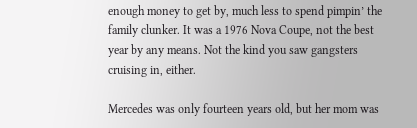enough money to get by, much less to spend pimpin’ the family clunker. It was a 1976 Nova Coupe, not the best year by any means. Not the kind you saw gangsters cruising in, either.

Mercedes was only fourteen years old, but her mom was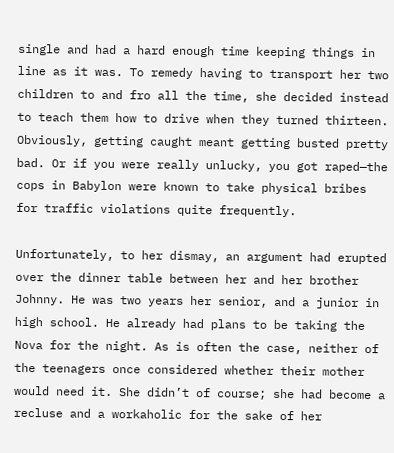single and had a hard enough time keeping things in line as it was. To remedy having to transport her two children to and fro all the time, she decided instead to teach them how to drive when they turned thirteen. Obviously, getting caught meant getting busted pretty bad. Or if you were really unlucky, you got raped—the cops in Babylon were known to take physical bribes for traffic violations quite frequently.

Unfortunately, to her dismay, an argument had erupted over the dinner table between her and her brother Johnny. He was two years her senior, and a junior in high school. He already had plans to be taking the Nova for the night. As is often the case, neither of the teenagers once considered whether their mother would need it. She didn’t of course; she had become a recluse and a workaholic for the sake of her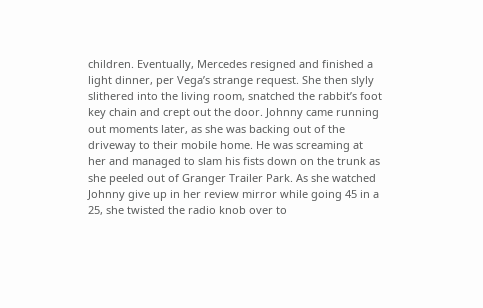children. Eventually, Mercedes resigned and finished a light dinner, per Vega’s strange request. She then slyly slithered into the living room, snatched the rabbit’s foot key chain and crept out the door. Johnny came running out moments later, as she was backing out of the driveway to their mobile home. He was screaming at her and managed to slam his fists down on the trunk as she peeled out of Granger Trailer Park. As she watched Johnny give up in her review mirror while going 45 in a 25, she twisted the radio knob over to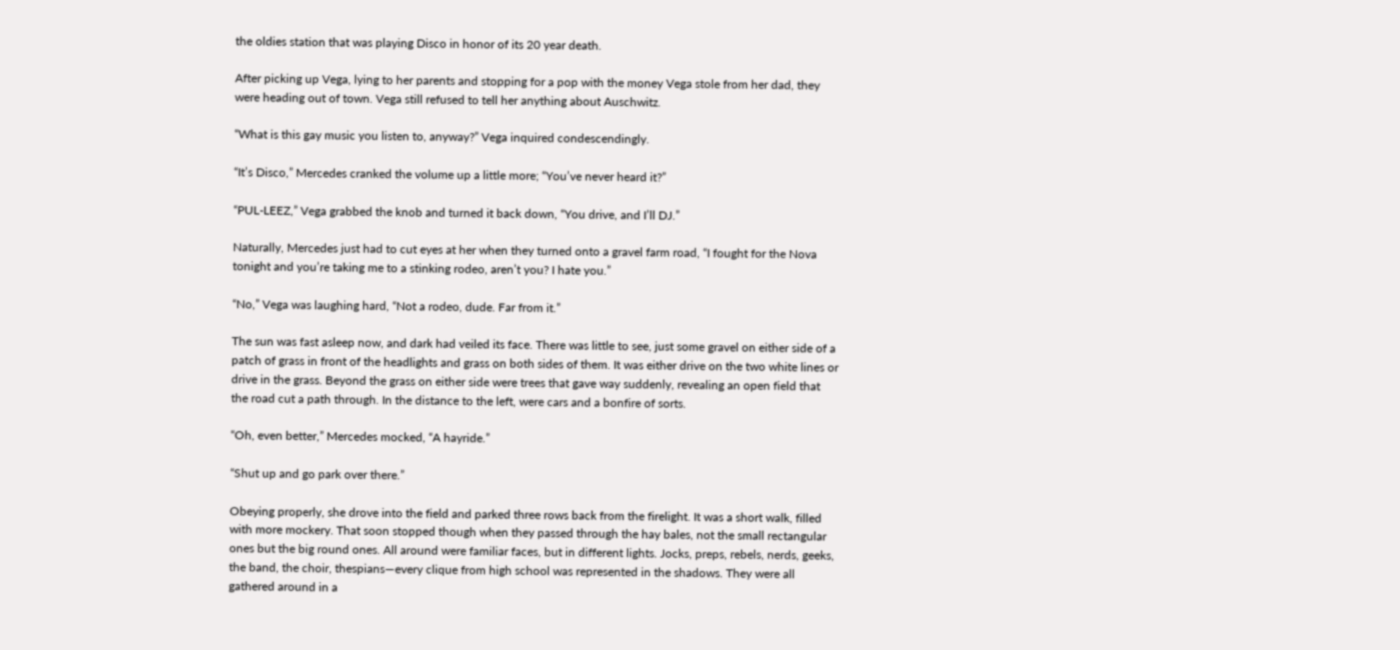the oldies station that was playing Disco in honor of its 20 year death.

After picking up Vega, lying to her parents and stopping for a pop with the money Vega stole from her dad, they were heading out of town. Vega still refused to tell her anything about Auschwitz.

“What is this gay music you listen to, anyway?” Vega inquired condescendingly.

“It’s Disco,” Mercedes cranked the volume up a little more; “You’ve never heard it?”

“PUL-LEEZ,” Vega grabbed the knob and turned it back down, “You drive, and I’ll DJ.”

Naturally, Mercedes just had to cut eyes at her when they turned onto a gravel farm road, “I fought for the Nova tonight and you’re taking me to a stinking rodeo, aren’t you? I hate you.”

“No,” Vega was laughing hard, “Not a rodeo, dude. Far from it.”

The sun was fast asleep now, and dark had veiled its face. There was little to see, just some gravel on either side of a patch of grass in front of the headlights and grass on both sides of them. It was either drive on the two white lines or drive in the grass. Beyond the grass on either side were trees that gave way suddenly, revealing an open field that the road cut a path through. In the distance to the left, were cars and a bonfire of sorts.

“Oh, even better,” Mercedes mocked, “A hayride.”

“Shut up and go park over there.”

Obeying properly, she drove into the field and parked three rows back from the firelight. It was a short walk, filled with more mockery. That soon stopped though when they passed through the hay bales, not the small rectangular ones but the big round ones. All around were familiar faces, but in different lights. Jocks, preps, rebels, nerds, geeks, the band, the choir, thespians—every clique from high school was represented in the shadows. They were all gathered around in a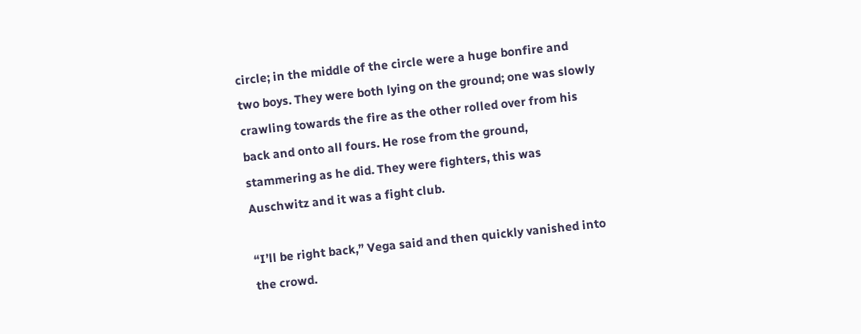circle; in the middle of the circle were a huge bonfire and two boys. They were both lying on the ground; one was slowly crawling towards the fire as the other rolled over from his back and onto all fours. He rose from the ground, stammering as he did. They were fighters, this was Auschwitz and it was a fight club.

“I’ll be right back,” Vega said and then quickly vanished into the crowd.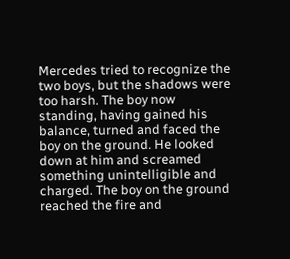Mercedes tried to recognize the two boys, but the shadows were too harsh. The boy now standing, having gained his balance, turned and faced the boy on the ground. He looked down at him and screamed something unintelligible and charged. The boy on the ground reached the fire and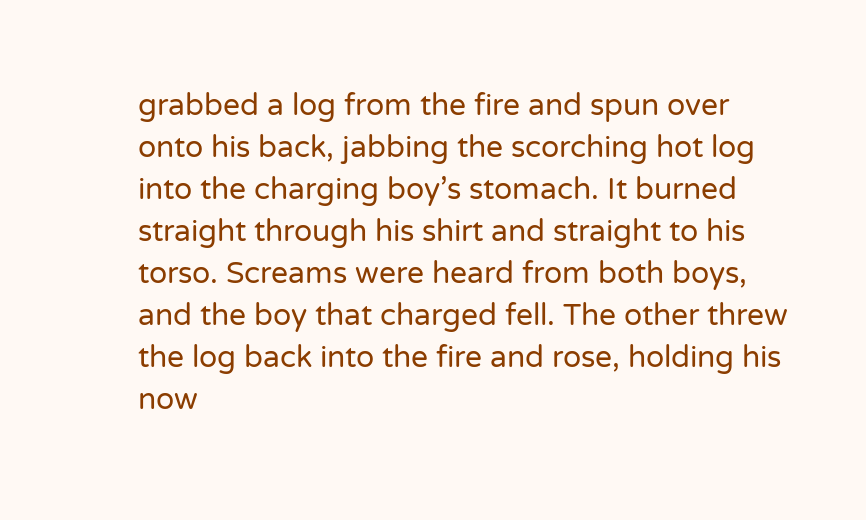grabbed a log from the fire and spun over onto his back, jabbing the scorching hot log into the charging boy’s stomach. It burned straight through his shirt and straight to his torso. Screams were heard from both boys, and the boy that charged fell. The other threw the log back into the fire and rose, holding his now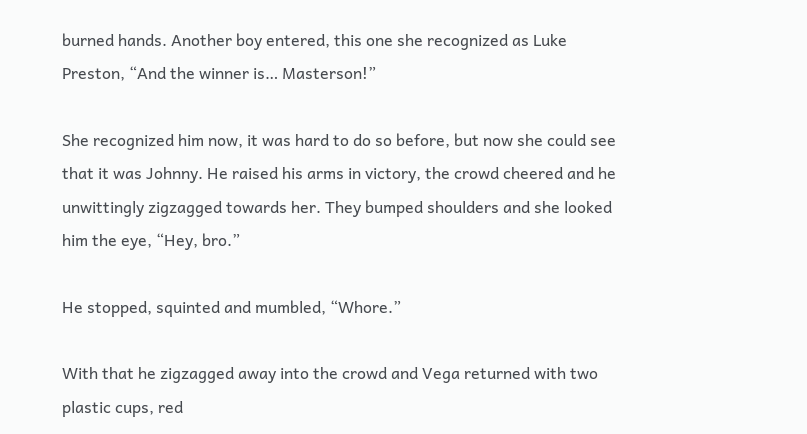burned hands. Another boy entered, this one she recognized as Luke Preston, “And the winner is… Masterson!”

She recognized him now, it was hard to do so before, but now she could see that it was Johnny. He raised his arms in victory, the crowd cheered and he unwittingly zigzagged towards her. They bumped shoulders and she looked him the eye, “Hey, bro.”

He stopped, squinted and mumbled, “Whore.”

With that he zigzagged away into the crowd and Vega returned with two plastic cups, red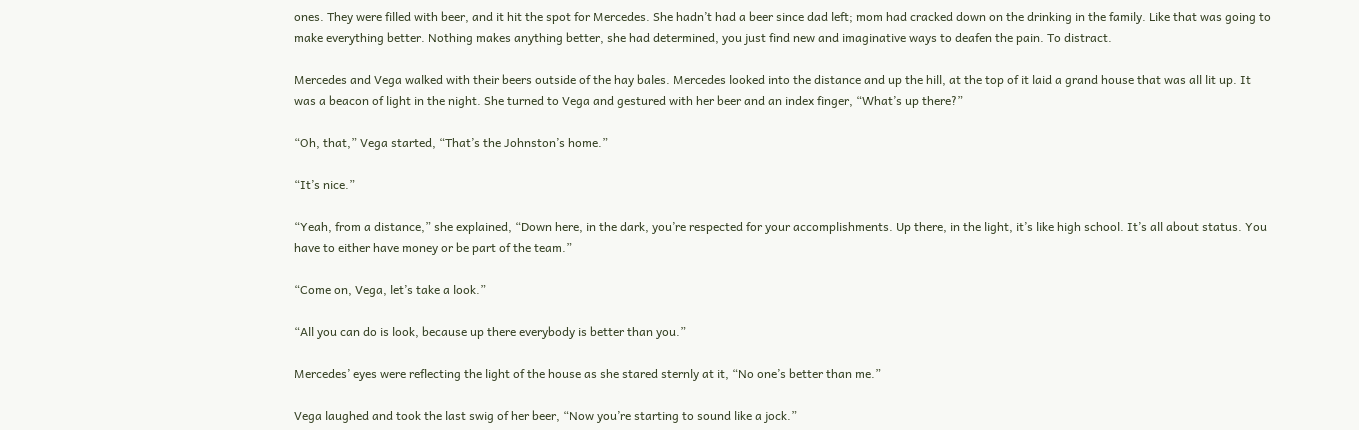ones. They were filled with beer, and it hit the spot for Mercedes. She hadn’t had a beer since dad left; mom had cracked down on the drinking in the family. Like that was going to make everything better. Nothing makes anything better, she had determined, you just find new and imaginative ways to deafen the pain. To distract.

Mercedes and Vega walked with their beers outside of the hay bales. Mercedes looked into the distance and up the hill, at the top of it laid a grand house that was all lit up. It was a beacon of light in the night. She turned to Vega and gestured with her beer and an index finger, “What’s up there?”

“Oh, that,” Vega started, “That’s the Johnston’s home.”

“It’s nice.”

“Yeah, from a distance,” she explained, “Down here, in the dark, you’re respected for your accomplishments. Up there, in the light, it’s like high school. It’s all about status. You have to either have money or be part of the team.”

“Come on, Vega, let’s take a look.”

“All you can do is look, because up there everybody is better than you.”

Mercedes’ eyes were reflecting the light of the house as she stared sternly at it, “No one’s better than me.”

Vega laughed and took the last swig of her beer, “Now you’re starting to sound like a jock.”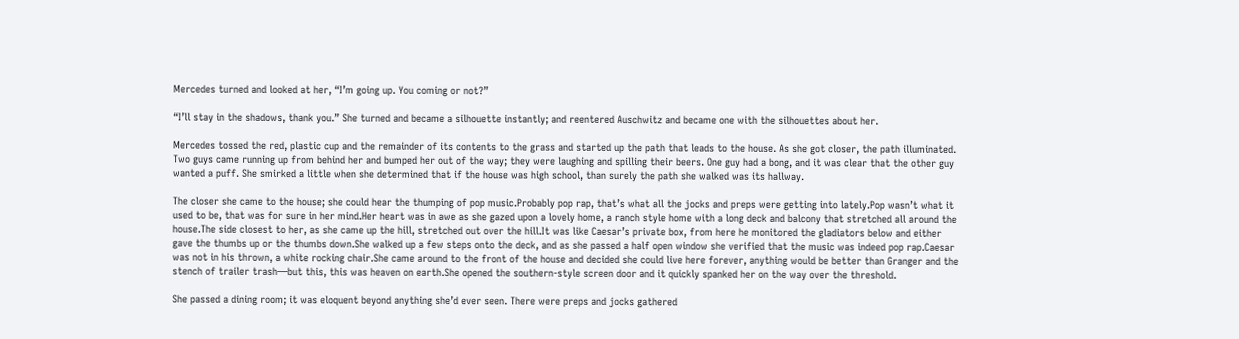Mercedes turned and looked at her, “I’m going up. You coming or not?”

“I’ll stay in the shadows, thank you.” She turned and became a silhouette instantly; and reentered Auschwitz and became one with the silhouettes about her.

Mercedes tossed the red, plastic cup and the remainder of its contents to the grass and started up the path that leads to the house. As she got closer, the path illuminated. Two guys came running up from behind her and bumped her out of the way; they were laughing and spilling their beers. One guy had a bong, and it was clear that the other guy wanted a puff. She smirked a little when she determined that if the house was high school, than surely the path she walked was its hallway.

The closer she came to the house; she could hear the thumping of pop music.Probably pop rap, that’s what all the jocks and preps were getting into lately.Pop wasn’t what it used to be, that was for sure in her mind.Her heart was in awe as she gazed upon a lovely home, a ranch style home with a long deck and balcony that stretched all around the house.The side closest to her, as she came up the hill, stretched out over the hill.It was like Caesar’s private box, from here he monitored the gladiators below and either gave the thumbs up or the thumbs down.She walked up a few steps onto the deck, and as she passed a half open window she verified that the music was indeed pop rap.Caesar was not in his thrown, a white rocking chair.She came around to the front of the house and decided she could live here forever, anything would be better than Granger and the stench of trailer trash—but this, this was heaven on earth.She opened the southern-style screen door and it quickly spanked her on the way over the threshold.

She passed a dining room; it was eloquent beyond anything she’d ever seen. There were preps and jocks gathered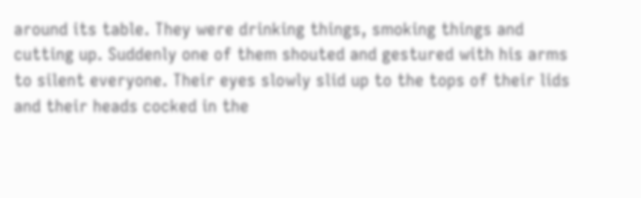around its table. They were drinking things, smoking things and cutting up. Suddenly one of them shouted and gestured with his arms to silent everyone. Their eyes slowly slid up to the tops of their lids and their heads cocked in the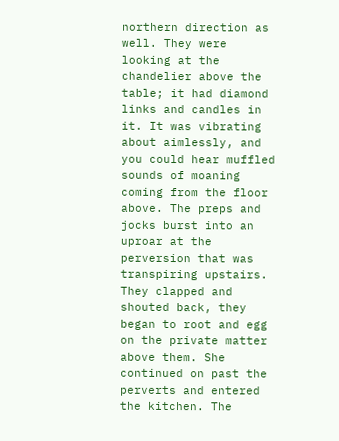northern direction as well. They were looking at the chandelier above the table; it had diamond links and candles in it. It was vibrating about aimlessly, and you could hear muffled sounds of moaning coming from the floor above. The preps and jocks burst into an uproar at the perversion that was transpiring upstairs. They clapped and shouted back, they began to root and egg on the private matter above them. She continued on past the perverts and entered the kitchen. The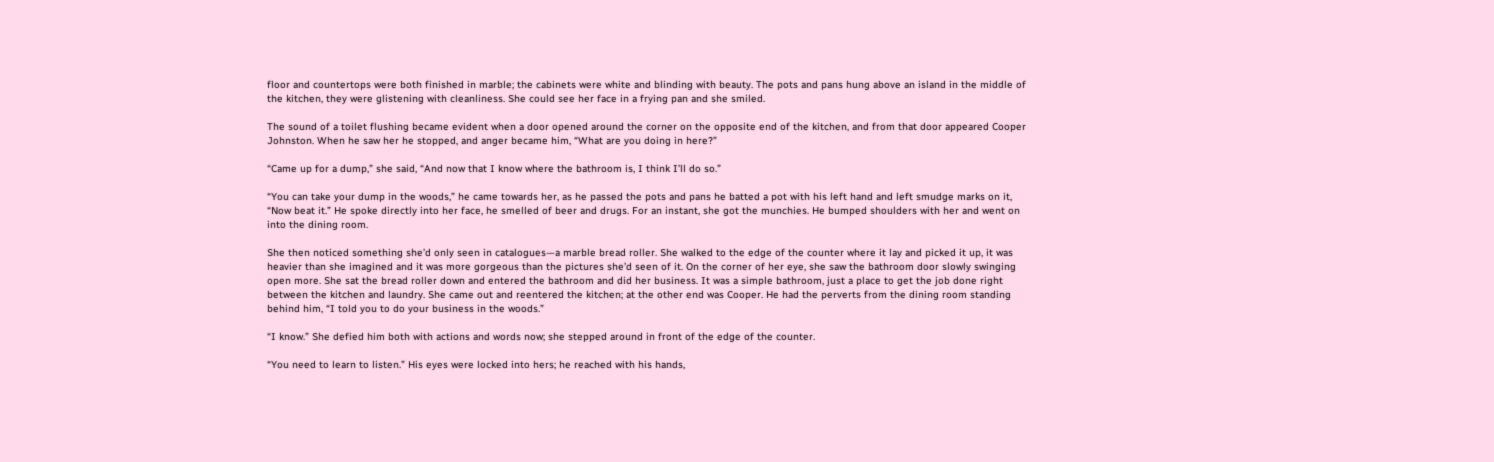floor and countertops were both finished in marble; the cabinets were white and blinding with beauty. The pots and pans hung above an island in the middle of the kitchen, they were glistening with cleanliness. She could see her face in a frying pan and she smiled.

The sound of a toilet flushing became evident when a door opened around the corner on the opposite end of the kitchen, and from that door appeared Cooper Johnston. When he saw her he stopped, and anger became him, “What are you doing in here?”

“Came up for a dump,” she said, “And now that I know where the bathroom is, I think I’ll do so.”

“You can take your dump in the woods,” he came towards her, as he passed the pots and pans he batted a pot with his left hand and left smudge marks on it, “Now beat it.” He spoke directly into her face, he smelled of beer and drugs. For an instant, she got the munchies. He bumped shoulders with her and went on into the dining room.

She then noticed something she’d only seen in catalogues—a marble bread roller. She walked to the edge of the counter where it lay and picked it up, it was heavier than she imagined and it was more gorgeous than the pictures she’d seen of it. On the corner of her eye, she saw the bathroom door slowly swinging open more. She sat the bread roller down and entered the bathroom and did her business. It was a simple bathroom, just a place to get the job done right between the kitchen and laundry. She came out and reentered the kitchen; at the other end was Cooper. He had the perverts from the dining room standing behind him, “I told you to do your business in the woods.”

“I know.” She defied him both with actions and words now; she stepped around in front of the edge of the counter.

“You need to learn to listen.” His eyes were locked into hers; he reached with his hands,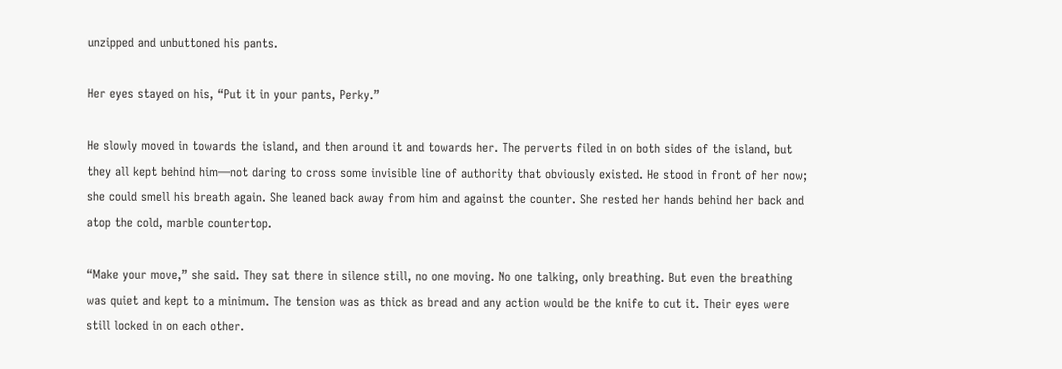unzipped and unbuttoned his pants.

Her eyes stayed on his, “Put it in your pants, Perky.”

He slowly moved in towards the island, and then around it and towards her. The perverts filed in on both sides of the island, but they all kept behind him—not daring to cross some invisible line of authority that obviously existed. He stood in front of her now; she could smell his breath again. She leaned back away from him and against the counter. She rested her hands behind her back and atop the cold, marble countertop.

“Make your move,” she said. They sat there in silence still, no one moving. No one talking, only breathing. But even the breathing was quiet and kept to a minimum. The tension was as thick as bread and any action would be the knife to cut it. Their eyes were still locked in on each other.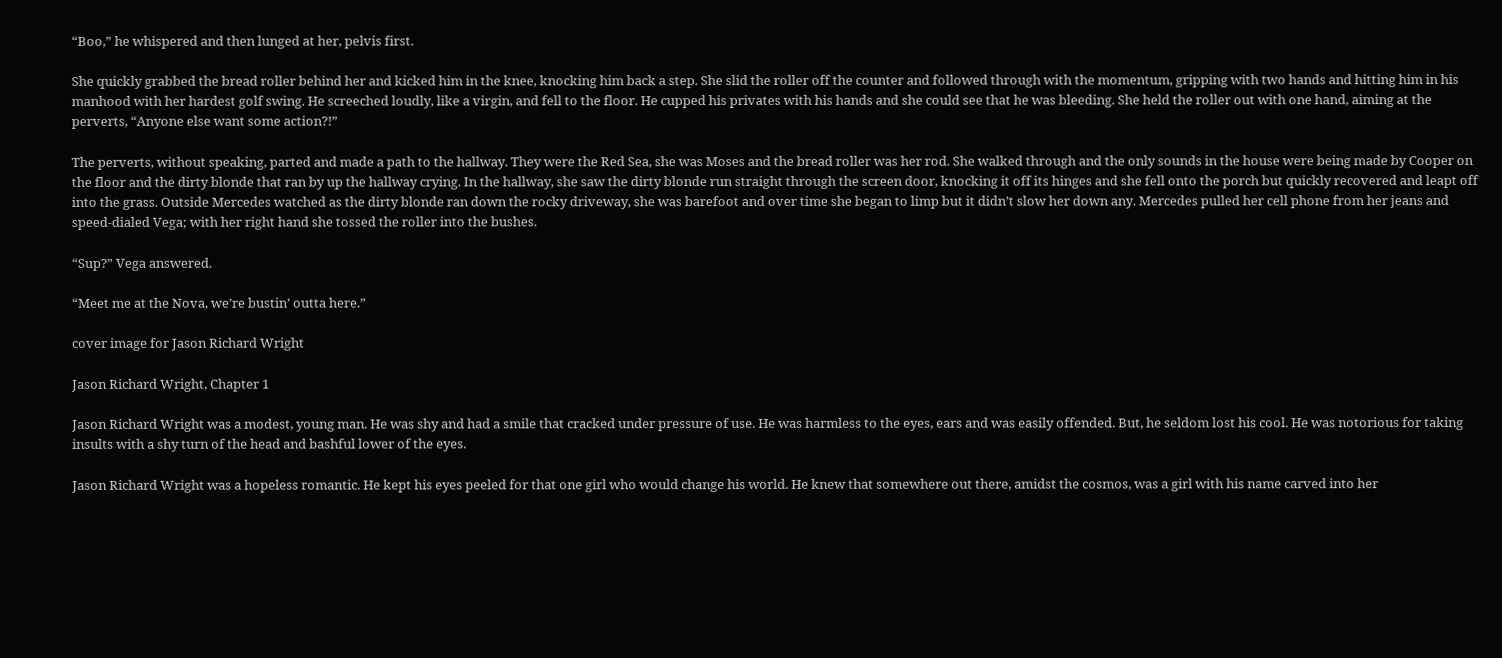“Boo,” he whispered and then lunged at her, pelvis first.

She quickly grabbed the bread roller behind her and kicked him in the knee, knocking him back a step. She slid the roller off the counter and followed through with the momentum, gripping with two hands and hitting him in his manhood with her hardest golf swing. He screeched loudly, like a virgin, and fell to the floor. He cupped his privates with his hands and she could see that he was bleeding. She held the roller out with one hand, aiming at the perverts, “Anyone else want some action?!”

The perverts, without speaking, parted and made a path to the hallway. They were the Red Sea, she was Moses and the bread roller was her rod. She walked through and the only sounds in the house were being made by Cooper on the floor and the dirty blonde that ran by up the hallway crying. In the hallway, she saw the dirty blonde run straight through the screen door, knocking it off its hinges and she fell onto the porch but quickly recovered and leapt off into the grass. Outside Mercedes watched as the dirty blonde ran down the rocky driveway, she was barefoot and over time she began to limp but it didn’t slow her down any. Mercedes pulled her cell phone from her jeans and speed-dialed Vega; with her right hand she tossed the roller into the bushes.

“Sup?” Vega answered.

“Meet me at the Nova, we’re bustin’ outta here.”

cover image for Jason Richard Wright

Jason Richard Wright, Chapter 1

Jason Richard Wright was a modest, young man. He was shy and had a smile that cracked under pressure of use. He was harmless to the eyes, ears and was easily offended. But, he seldom lost his cool. He was notorious for taking insults with a shy turn of the head and bashful lower of the eyes.

Jason Richard Wright was a hopeless romantic. He kept his eyes peeled for that one girl who would change his world. He knew that somewhere out there, amidst the cosmos, was a girl with his name carved into her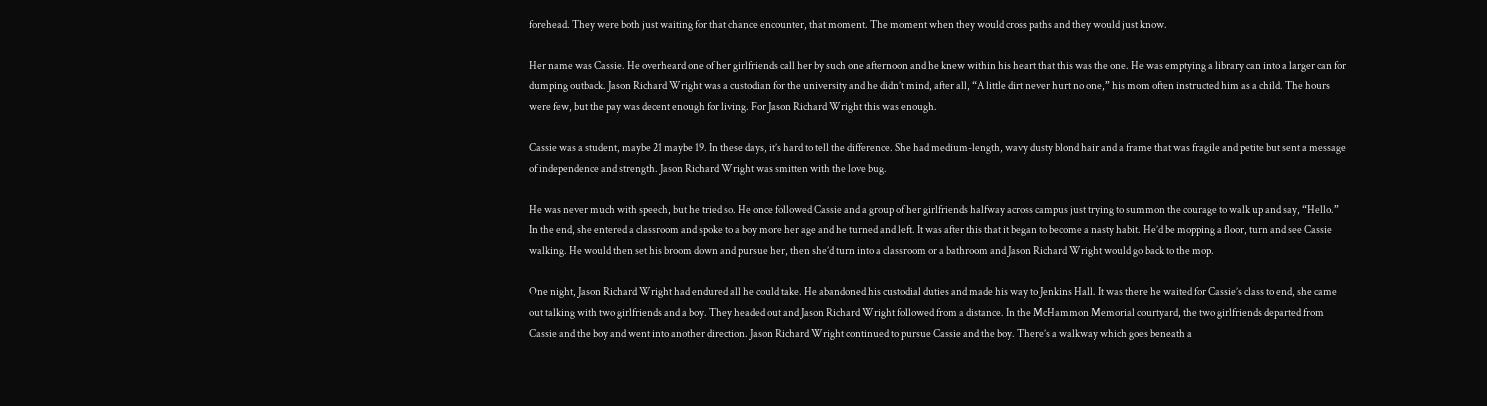forehead. They were both just waiting for that chance encounter, that moment. The moment when they would cross paths and they would just know.

Her name was Cassie. He overheard one of her girlfriends call her by such one afternoon and he knew within his heart that this was the one. He was emptying a library can into a larger can for dumping outback. Jason Richard Wright was a custodian for the university and he didn’t mind, after all, “A little dirt never hurt no one,” his mom often instructed him as a child. The hours were few, but the pay was decent enough for living. For Jason Richard Wright this was enough.

Cassie was a student, maybe 21 maybe 19. In these days, it’s hard to tell the difference. She had medium-length, wavy dusty blond hair and a frame that was fragile and petite but sent a message of independence and strength. Jason Richard Wright was smitten with the love bug.

He was never much with speech, but he tried so. He once followed Cassie and a group of her girlfriends halfway across campus just trying to summon the courage to walk up and say, “Hello.” In the end, she entered a classroom and spoke to a boy more her age and he turned and left. It was after this that it began to become a nasty habit. He’d be mopping a floor, turn and see Cassie walking. He would then set his broom down and pursue her, then she’d turn into a classroom or a bathroom and Jason Richard Wright would go back to the mop.

One night, Jason Richard Wright had endured all he could take. He abandoned his custodial duties and made his way to Jenkins Hall. It was there he waited for Cassie’s class to end, she came out talking with two girlfriends and a boy. They headed out and Jason Richard Wright followed from a distance. In the McHammon Memorial courtyard, the two girlfriends departed from Cassie and the boy and went into another direction. Jason Richard Wright continued to pursue Cassie and the boy. There’s a walkway which goes beneath a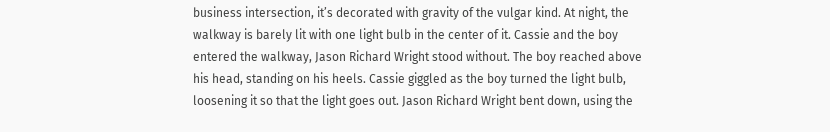business intersection, it’s decorated with gravity of the vulgar kind. At night, the walkway is barely lit with one light bulb in the center of it. Cassie and the boy entered the walkway, Jason Richard Wright stood without. The boy reached above his head, standing on his heels. Cassie giggled as the boy turned the light bulb, loosening it so that the light goes out. Jason Richard Wright bent down, using the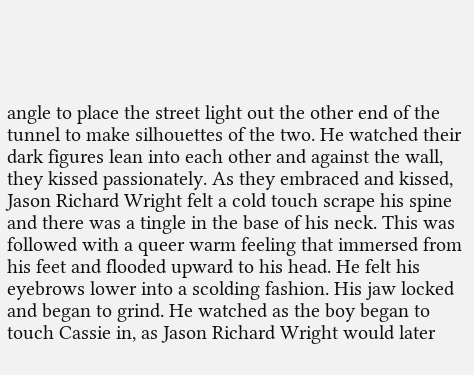angle to place the street light out the other end of the tunnel to make silhouettes of the two. He watched their dark figures lean into each other and against the wall, they kissed passionately. As they embraced and kissed, Jason Richard Wright felt a cold touch scrape his spine and there was a tingle in the base of his neck. This was followed with a queer warm feeling that immersed from his feet and flooded upward to his head. He felt his eyebrows lower into a scolding fashion. His jaw locked and began to grind. He watched as the boy began to touch Cassie in, as Jason Richard Wright would later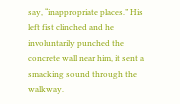say, “inappropriate places.” His left fist clinched and he involuntarily punched the concrete wall near him, it sent a smacking sound through the walkway.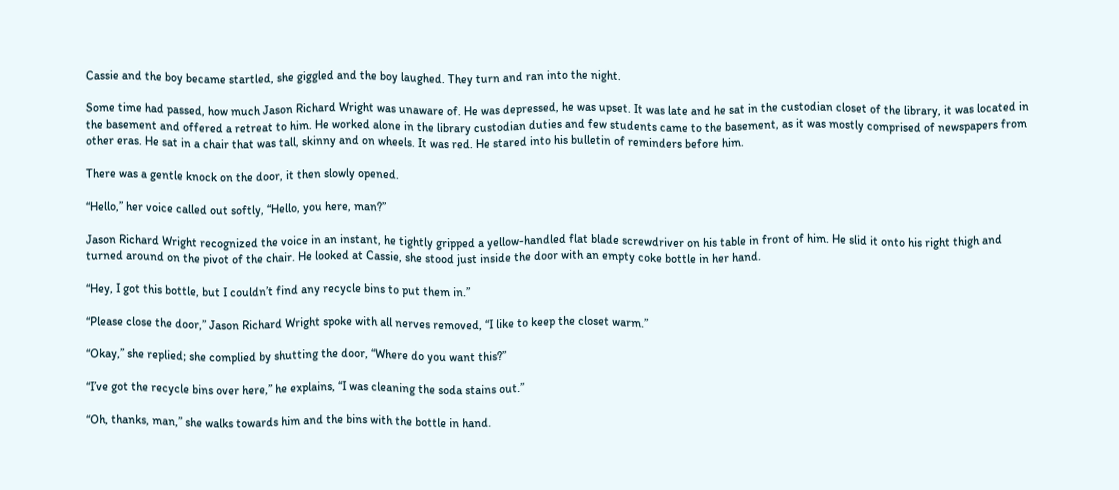Cassie and the boy became startled, she giggled and the boy laughed. They turn and ran into the night.

Some time had passed, how much Jason Richard Wright was unaware of. He was depressed, he was upset. It was late and he sat in the custodian closet of the library, it was located in the basement and offered a retreat to him. He worked alone in the library custodian duties and few students came to the basement, as it was mostly comprised of newspapers from other eras. He sat in a chair that was tall, skinny and on wheels. It was red. He stared into his bulletin of reminders before him.

There was a gentle knock on the door, it then slowly opened.

“Hello,” her voice called out softly, “Hello, you here, man?”

Jason Richard Wright recognized the voice in an instant, he tightly gripped a yellow-handled flat blade screwdriver on his table in front of him. He slid it onto his right thigh and turned around on the pivot of the chair. He looked at Cassie, she stood just inside the door with an empty coke bottle in her hand.

“Hey, I got this bottle, but I couldn’t find any recycle bins to put them in.”

“Please close the door,” Jason Richard Wright spoke with all nerves removed, “I like to keep the closet warm.”

“Okay,” she replied; she complied by shutting the door, “Where do you want this?”

“I’ve got the recycle bins over here,” he explains, “I was cleaning the soda stains out.”

“Oh, thanks, man,” she walks towards him and the bins with the bottle in hand.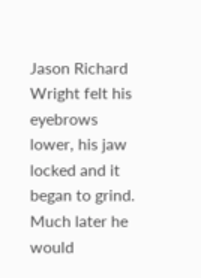Jason Richard Wright felt his eyebrows lower, his jaw locked and it began to grind. Much later he would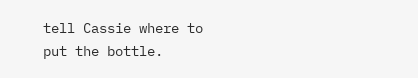tell Cassie where to put the bottle.